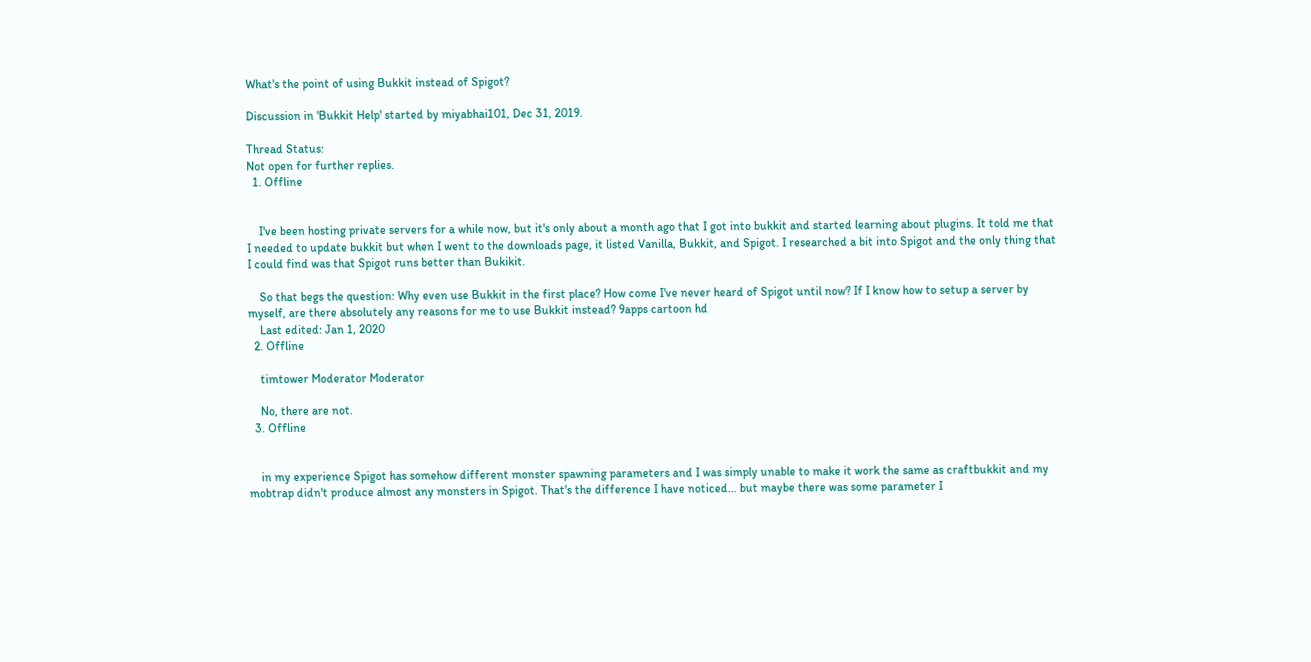What's the point of using Bukkit instead of Spigot?

Discussion in 'Bukkit Help' started by miyabhai101, Dec 31, 2019.

Thread Status:
Not open for further replies.
  1. Offline


    I've been hosting private servers for a while now, but it's only about a month ago that I got into bukkit and started learning about plugins. It told me that I needed to update bukkit but when I went to the downloads page, it listed Vanilla, Bukkit, and Spigot. I researched a bit into Spigot and the only thing that I could find was that Spigot runs better than Bukikit.

    So that begs the question: Why even use Bukkit in the first place? How come I've never heard of Spigot until now? If I know how to setup a server by myself, are there absolutely any reasons for me to use Bukkit instead? 9apps cartoon hd
    Last edited: Jan 1, 2020
  2. Offline

    timtower Moderator Moderator

    No, there are not.
  3. Offline


    in my experience Spigot has somehow different monster spawning parameters and I was simply unable to make it work the same as craftbukkit and my mobtrap didn't produce almost any monsters in Spigot. That's the difference I have noticed... but maybe there was some parameter I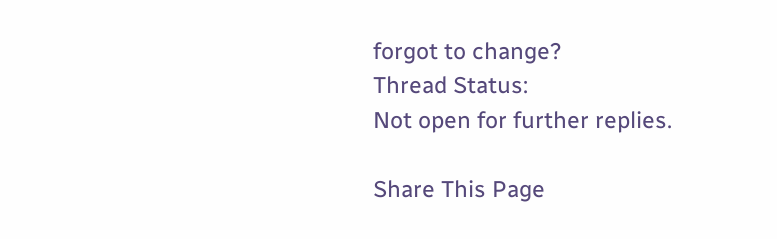forgot to change?
Thread Status:
Not open for further replies.

Share This Page